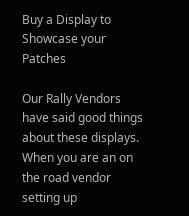Buy a Display to Showcase your Patches

Our Rally Vendors have said good things about these displays. When you are an on the road vendor setting up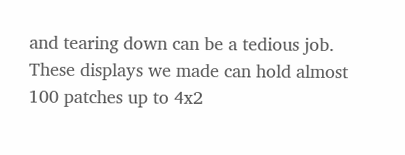and tearing down can be a tedious job. These displays we made can hold almost 100 patches up to 4x2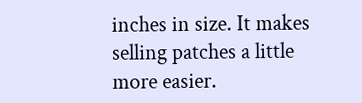inches in size. It makes selling patches a little more easier.